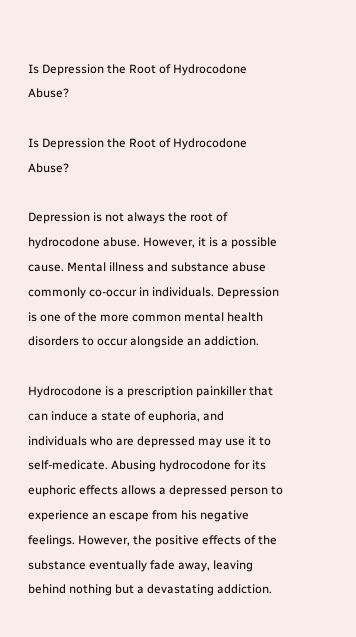Is Depression the Root of Hydrocodone Abuse?

Is Depression the Root of Hydrocodone Abuse?

Depression is not always the root of hydrocodone abuse. However, it is a possible cause. Mental illness and substance abuse commonly co-occur in individuals. Depression is one of the more common mental health disorders to occur alongside an addiction.

Hydrocodone is a prescription painkiller that can induce a state of euphoria, and individuals who are depressed may use it to self-medicate. Abusing hydrocodone for its euphoric effects allows a depressed person to experience an escape from his negative feelings. However, the positive effects of the substance eventually fade away, leaving behind nothing but a devastating addiction.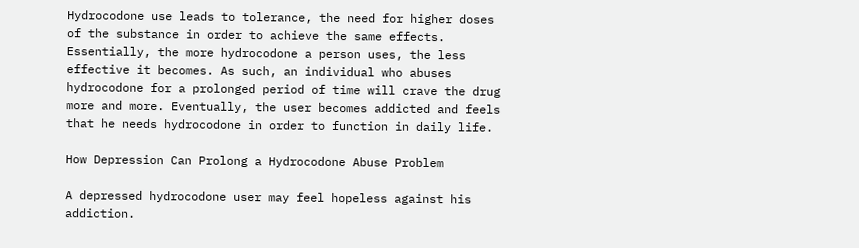Hydrocodone use leads to tolerance, the need for higher doses of the substance in order to achieve the same effects. Essentially, the more hydrocodone a person uses, the less effective it becomes. As such, an individual who abuses hydrocodone for a prolonged period of time will crave the drug more and more. Eventually, the user becomes addicted and feels that he needs hydrocodone in order to function in daily life.

How Depression Can Prolong a Hydrocodone Abuse Problem

A depressed hydrocodone user may feel hopeless against his addiction.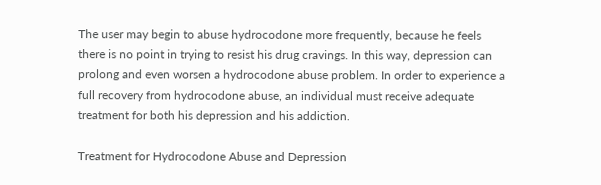The user may begin to abuse hydrocodone more frequently, because he feels there is no point in trying to resist his drug cravings. In this way, depression can prolong and even worsen a hydrocodone abuse problem. In order to experience a full recovery from hydrocodone abuse, an individual must receive adequate treatment for both his depression and his addiction.

Treatment for Hydrocodone Abuse and Depression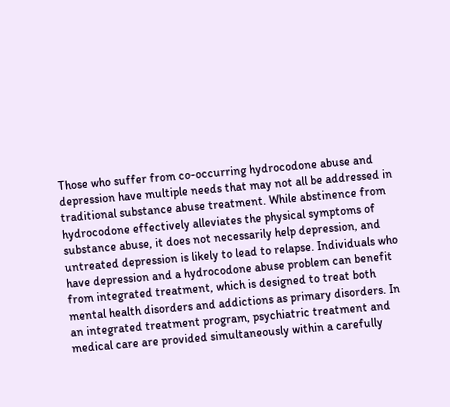Those who suffer from co-occurring hydrocodone abuse and depression have multiple needs that may not all be addressed in traditional substance abuse treatment. While abstinence from hydrocodone effectively alleviates the physical symptoms of substance abuse, it does not necessarily help depression, and untreated depression is likely to lead to relapse. Individuals who have depression and a hydrocodone abuse problem can benefit from integrated treatment, which is designed to treat both mental health disorders and addictions as primary disorders. In an integrated treatment program, psychiatric treatment and medical care are provided simultaneously within a carefully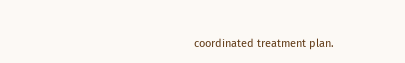coordinated treatment plan.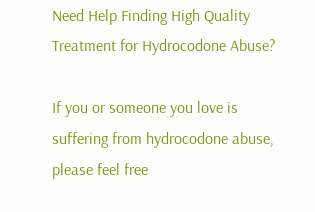Need Help Finding High Quality Treatment for Hydrocodone Abuse?

If you or someone you love is suffering from hydrocodone abuse, please feel free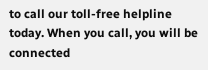to call our toll-free helpline today. When you call, you will be connected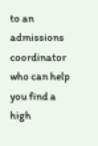to an admissions coordinator who can help you find a high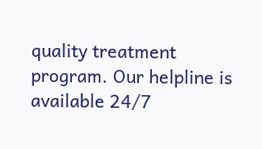quality treatment program. Our helpline is available 24/7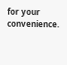for your convenience.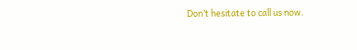Don’t hesitate to call us now.